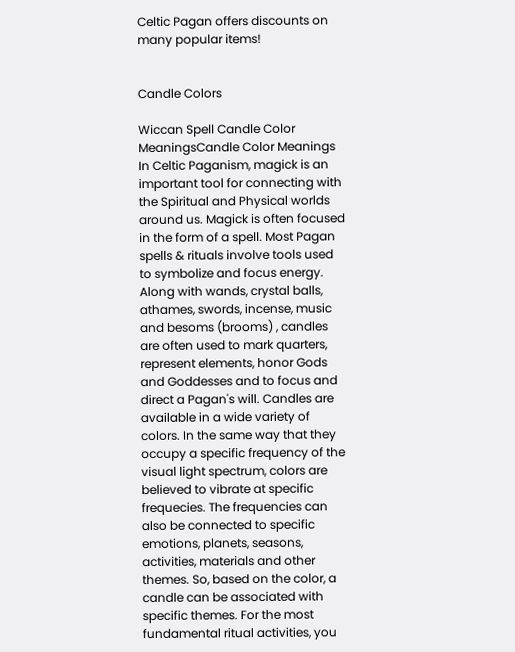Celtic Pagan offers discounts on many popular items!


Candle Colors

Wiccan Spell Candle Color MeaningsCandle Color Meanings
In Celtic Paganism, magick is an important tool for connecting with the Spiritual and Physical worlds around us. Magick is often focused in the form of a spell. Most Pagan spells & rituals involve tools used to symbolize and focus energy. Along with wands, crystal balls, athames, swords, incense, music and besoms (brooms) , candles are often used to mark quarters, represent elements, honor Gods and Goddesses and to focus and direct a Pagan's will. Candles are available in a wide variety of colors. In the same way that they occupy a specific frequency of the visual light spectrum, colors are believed to vibrate at specific frequecies. The frequencies can also be connected to specific emotions, planets, seasons, activities, materials and other themes. So, based on the color, a candle can be associated with specific themes. For the most fundamental ritual activities, you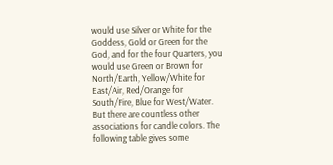would use Silver or White for the Goddess, Gold or Green for the God, and for the four Quarters, you would use Green or Brown for North/Earth, Yellow/White for East/Air, Red/Orange for South/Fire, Blue for West/Water. But there are countless other associations for candle colors. The following table gives some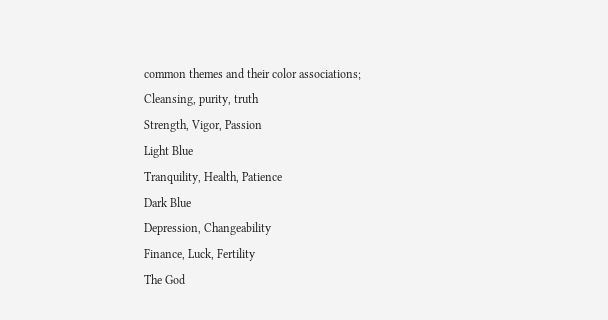common themes and their color associations;
Cleansing, purity, truth
Strength, Vigor, Passion
Light Blue
Tranquility, Health, Patience
Dark Blue
Depression, Changeability
Finance, Luck, Fertility
The God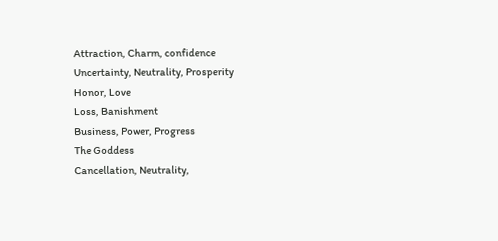Attraction, Charm, confidence
Uncertainty, Neutrality, Prosperity
Honor, Love
Loss, Banishment
Business, Power, Progress
The Goddess
Cancellation, Neutrality,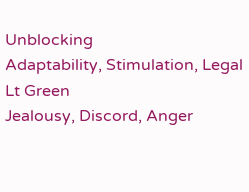Unblocking
Adaptability, Stimulation, Legal
Lt Green
Jealousy, Discord, Anger